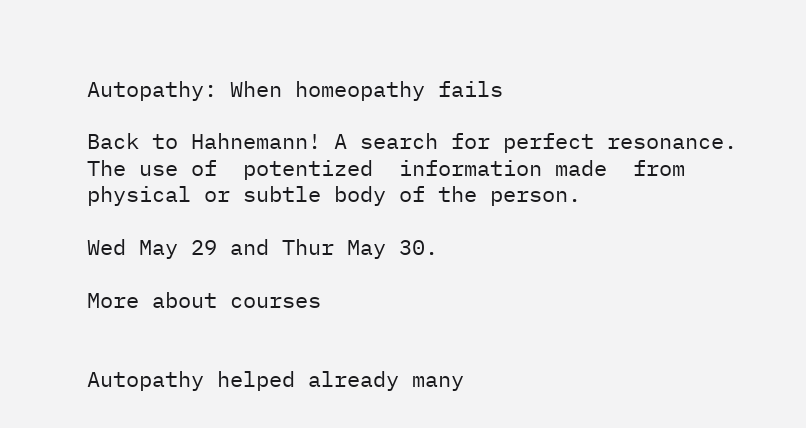Autopathy: When homeopathy fails

Back to Hahnemann! A search for perfect resonance. The use of  potentized  information made  from physical or subtle body of the person.

Wed May 29 and Thur May 30.

More about courses


Autopathy helped already many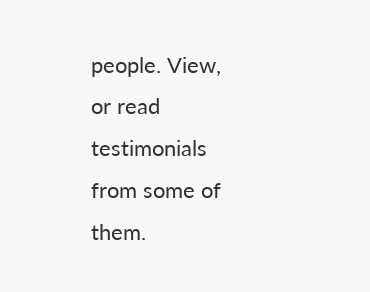people. View, or read testimonials from some of them.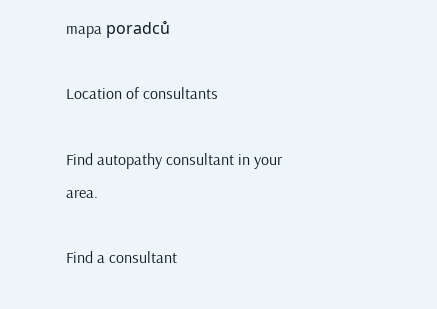mapa poradců

Location of consultants

Find autopathy consultant in your area.

Find a consultant